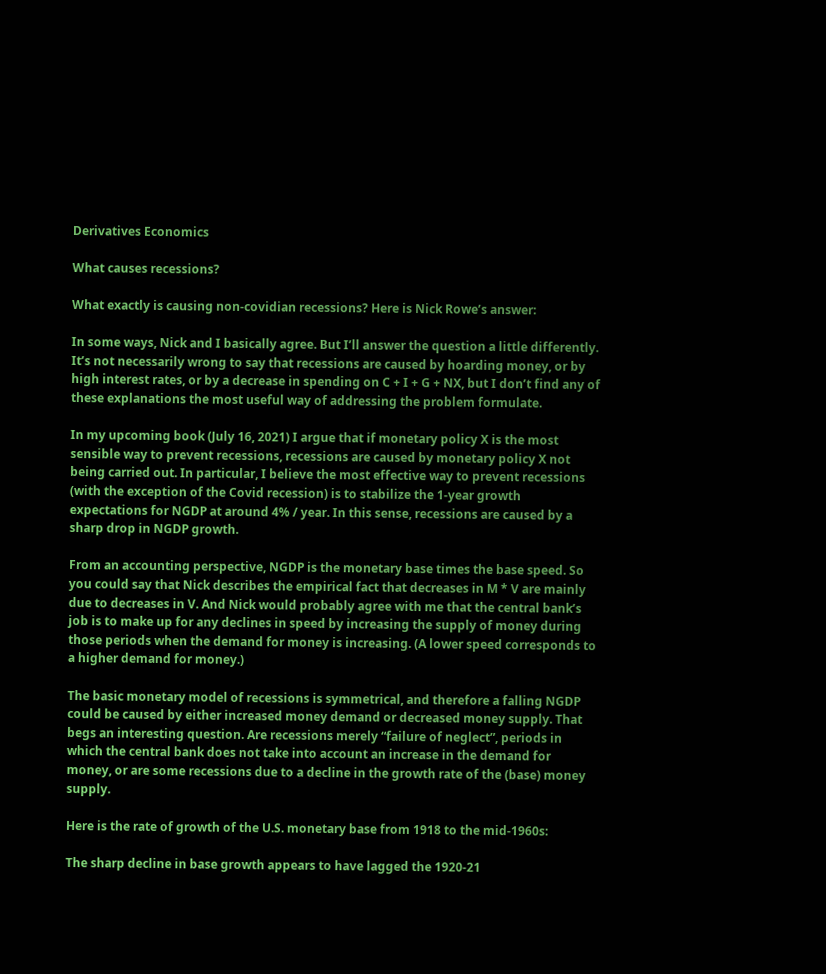Derivatives Economics

What causes recessions?

What exactly is causing non-covidian recessions? Here is Nick Rowe’s answer:

In some ways, Nick and I basically agree. But I’ll answer the question a little differently. It’s not necessarily wrong to say that recessions are caused by hoarding money, or by high interest rates, or by a decrease in spending on C + I + G + NX, but I don’t find any of these explanations the most useful way of addressing the problem formulate.

In my upcoming book (July 16, 2021) I argue that if monetary policy X is the most sensible way to prevent recessions, recessions are caused by monetary policy X not being carried out. In particular, I believe the most effective way to prevent recessions (with the exception of the Covid recession) is to stabilize the 1-year growth expectations for NGDP at around 4% / year. In this sense, recessions are caused by a sharp drop in NGDP growth.

From an accounting perspective, NGDP is the monetary base times the base speed. So you could say that Nick describes the empirical fact that decreases in M * V are mainly due to decreases in V. And Nick would probably agree with me that the central bank’s job is to make up for any declines in speed by increasing the supply of money during those periods when the demand for money is increasing. (A lower speed corresponds to a higher demand for money.)

The basic monetary model of recessions is symmetrical, and therefore a falling NGDP could be caused by either increased money demand or decreased money supply. That begs an interesting question. Are recessions merely “failure of neglect”, periods in which the central bank does not take into account an increase in the demand for money, or are some recessions due to a decline in the growth rate of the (base) money supply.

Here is the rate of growth of the U.S. monetary base from 1918 to the mid-1960s:

The sharp decline in base growth appears to have lagged the 1920-21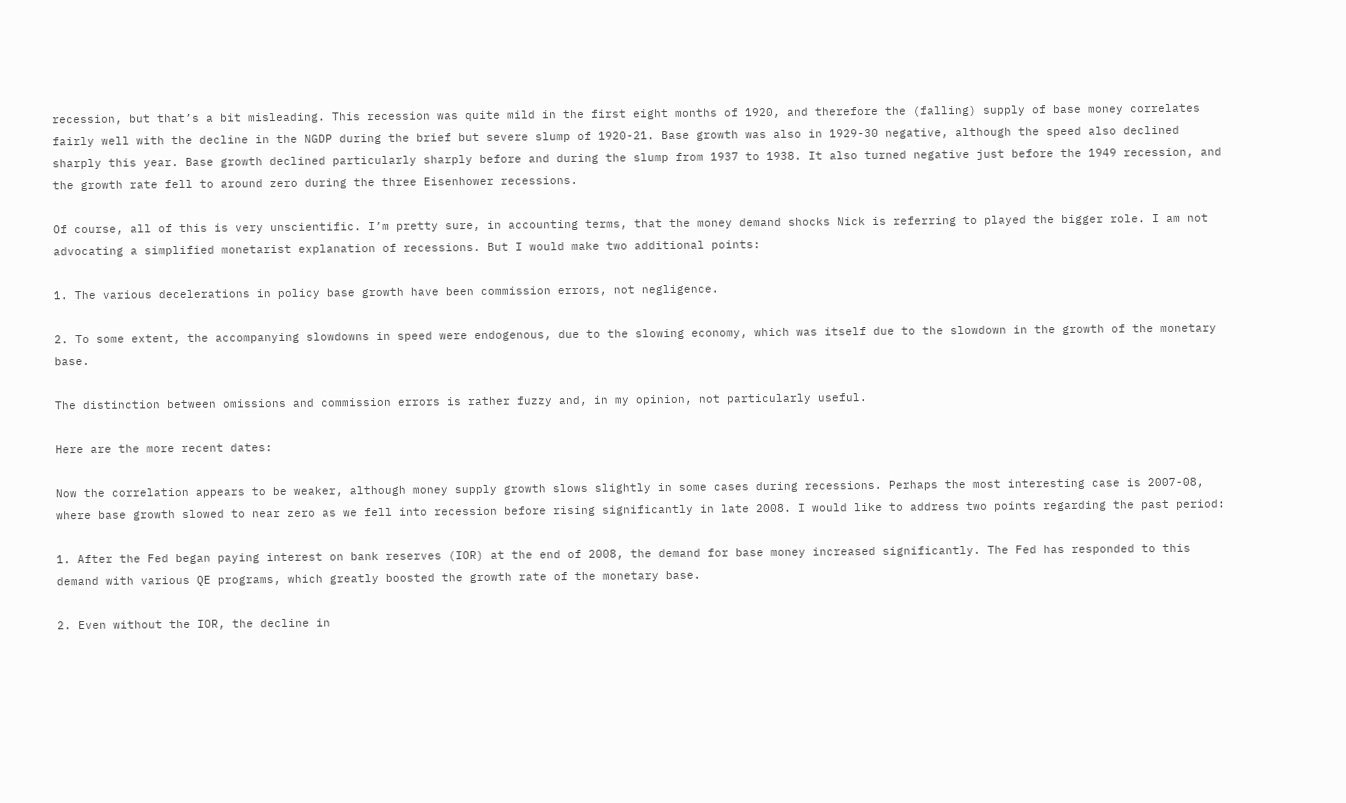recession, but that’s a bit misleading. This recession was quite mild in the first eight months of 1920, and therefore the (falling) supply of base money correlates fairly well with the decline in the NGDP during the brief but severe slump of 1920-21. Base growth was also in 1929-30 negative, although the speed also declined sharply this year. Base growth declined particularly sharply before and during the slump from 1937 to 1938. It also turned negative just before the 1949 recession, and the growth rate fell to around zero during the three Eisenhower recessions.

Of course, all of this is very unscientific. I’m pretty sure, in accounting terms, that the money demand shocks Nick is referring to played the bigger role. I am not advocating a simplified monetarist explanation of recessions. But I would make two additional points:

1. The various decelerations in policy base growth have been commission errors, not negligence.

2. To some extent, the accompanying slowdowns in speed were endogenous, due to the slowing economy, which was itself due to the slowdown in the growth of the monetary base.

The distinction between omissions and commission errors is rather fuzzy and, in my opinion, not particularly useful.

Here are the more recent dates:

Now the correlation appears to be weaker, although money supply growth slows slightly in some cases during recessions. Perhaps the most interesting case is 2007-08, where base growth slowed to near zero as we fell into recession before rising significantly in late 2008. I would like to address two points regarding the past period:

1. After the Fed began paying interest on bank reserves (IOR) at the end of 2008, the demand for base money increased significantly. The Fed has responded to this demand with various QE programs, which greatly boosted the growth rate of the monetary base.

2. Even without the IOR, the decline in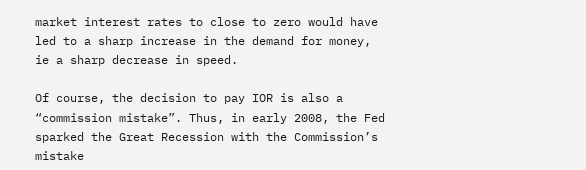market interest rates to close to zero would have led to a sharp increase in the demand for money, ie a sharp decrease in speed.

Of course, the decision to pay IOR is also a “commission mistake”. Thus, in early 2008, the Fed sparked the Great Recession with the Commission’s mistake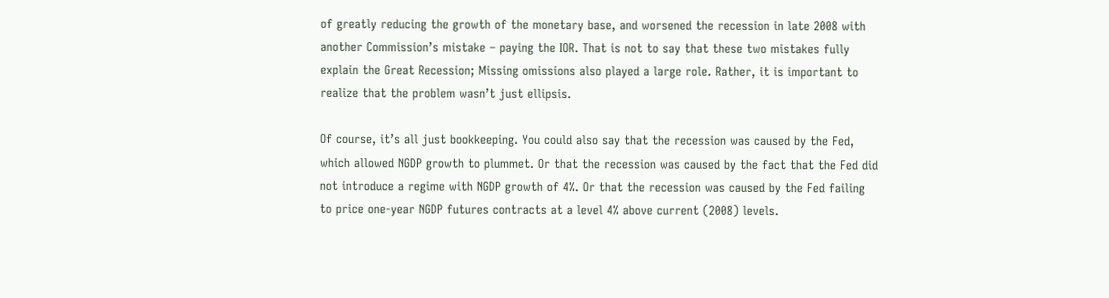of greatly reducing the growth of the monetary base, and worsened the recession in late 2008 with another Commission’s mistake – paying the IOR. That is not to say that these two mistakes fully explain the Great Recession; Missing omissions also played a large role. Rather, it is important to realize that the problem wasn’t just ellipsis.

Of course, it’s all just bookkeeping. You could also say that the recession was caused by the Fed, which allowed NGDP growth to plummet. Or that the recession was caused by the fact that the Fed did not introduce a regime with NGDP growth of 4%. Or that the recession was caused by the Fed failing to price one-year NGDP futures contracts at a level 4% above current (2008) levels.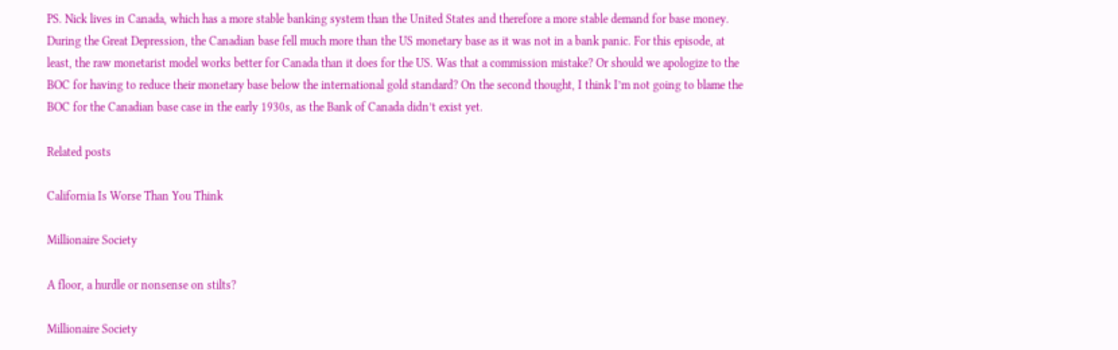PS. Nick lives in Canada, which has a more stable banking system than the United States and therefore a more stable demand for base money. During the Great Depression, the Canadian base fell much more than the US monetary base as it was not in a bank panic. For this episode, at least, the raw monetarist model works better for Canada than it does for the US. Was that a commission mistake? Or should we apologize to the BOC for having to reduce their monetary base below the international gold standard? On the second thought, I think I’m not going to blame the BOC for the Canadian base case in the early 1930s, as the Bank of Canada didn’t exist yet.

Related posts

California Is Worse Than You Think

Millionaire Society

A floor, a hurdle or nonsense on stilts?

Millionaire Society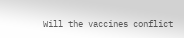Will the vaccines conflict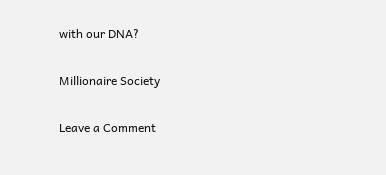with our DNA?

Millionaire Society

Leave a Comment